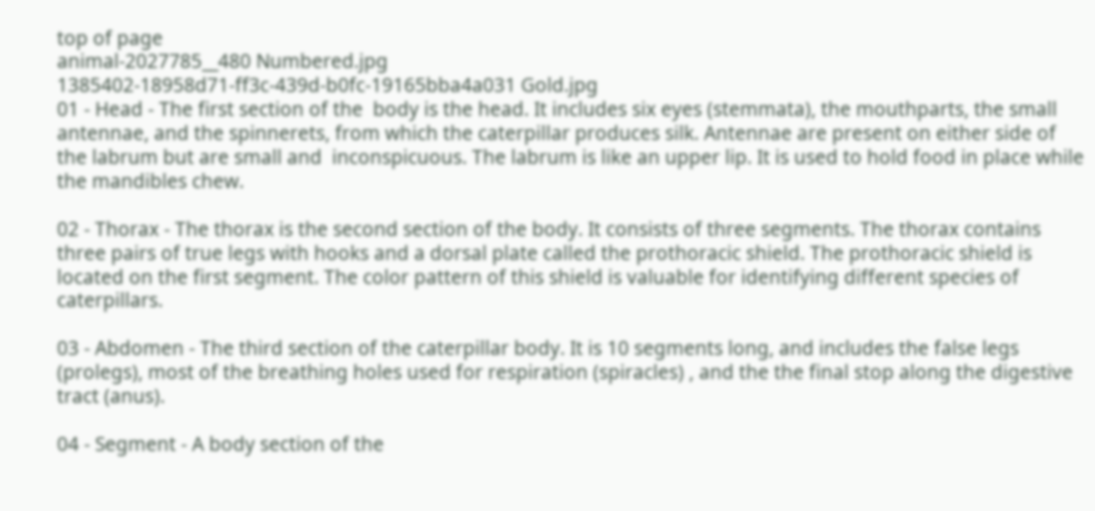top of page
animal-2027785__480 Numbered.jpg
1385402-18958d71-ff3c-439d-b0fc-19165bba4a031 Gold.jpg
01 - Head - The first section of the  body is the head. It includes six eyes (stemmata), the mouthparts, the small antennae, and the spinnerets, from which the caterpillar produces silk. Antennae are present on either side of the labrum but are small and  inconspicuous. The labrum is like an upper lip. It is used to hold food in place while the mandibles chew.

02 - Thorax - The thorax is the second section of the body. It consists of three segments. The thorax contains three pairs of true legs with hooks and a dorsal plate called the prothoracic shield. The prothoracic shield is located on the first segment. The color pattern of this shield is valuable for identifying different species of caterpillars.

03 - Abdomen - The third section of the caterpillar body. It is 10 segments long, and includes the false legs (prolegs), most of the breathing holes used for respiration (spiracles) , and the the final stop along the digestive tract (anus).

04 - Segment - A body section of the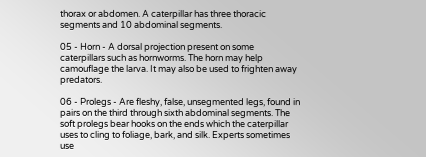thorax or abdomen. A caterpillar has three thoracic segments and 10 abdominal segments.

05 - Horn - A dorsal projection present on some caterpillars such as hornworms. The horn may help camouflage the larva. It may also be used to frighten away predators.

06 - Prolegs - Are fleshy, false, unsegmented legs, found in pairs on the third through sixth abdominal segments. The soft prolegs bear hooks on the ends which the caterpillar uses to cling to foliage, bark, and silk. Experts sometimes use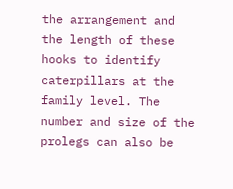the arrangement and the length of these hooks to identify caterpillars at the family level. The number and size of the prolegs can also be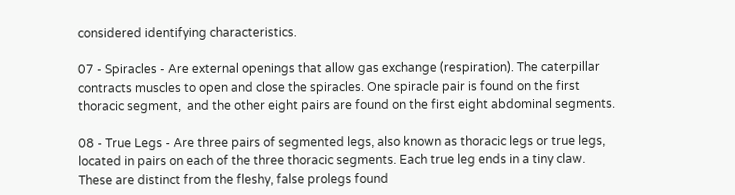considered identifying characteristics.

07 - Spiracles - Are external openings that allow gas exchange (respiration). The caterpillar contracts muscles to open and close the spiracles. One spiracle pair is found on the first thoracic segment,  and the other eight pairs are found on the first eight abdominal segments.

08 - True Legs - Are three pairs of segmented legs, also known as thoracic legs or true legs, located in pairs on each of the three thoracic segments. Each true leg ends in a tiny claw. These are distinct from the fleshy, false prolegs found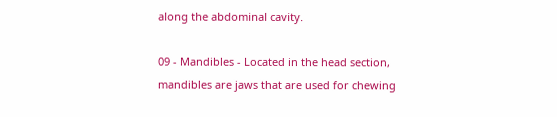along the abdominal cavity.

09 - Mandibles - Located in the head section, mandibles are jaws that are used for chewing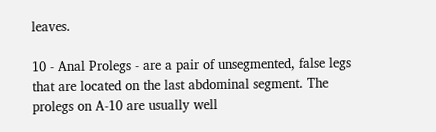leaves.

10 - Anal Prolegs - are a pair of unsegmented, false legs that are located on the last abdominal segment. The prolegs on A-10 are usually well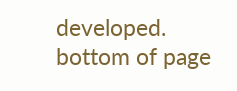developed.
bottom of page